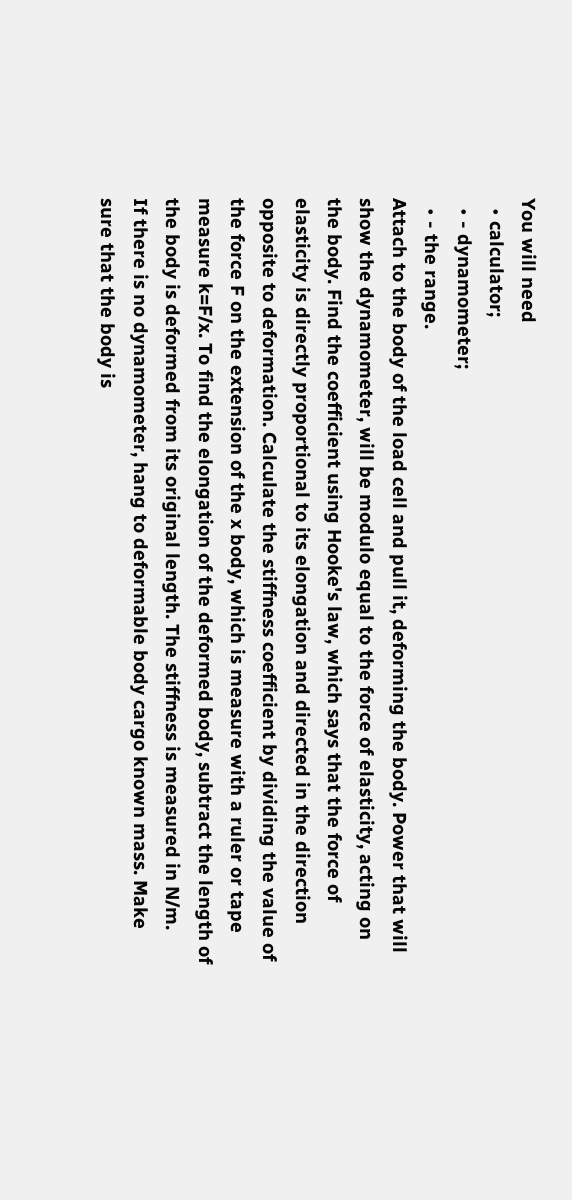You will need
  • calculator;
  • - dynamometer;
  • - the range.
Attach to the body of the load cell and pull it, deforming the body. Power that will show the dynamometer, will be modulo equal to the force of elasticity, acting on the body. Find the coefficient using Hooke's law, which says that the force of elasticity is directly proportional to its elongation and directed in the direction opposite to deformation. Calculate the stiffness coefficient by dividing the value of the force F on the extension of the x body, which is measure with a ruler or tape measure k=F/x. To find the elongation of the deformed body, subtract the length of the body is deformed from its original length. The stiffness is measured in N/m.
If there is no dynamometer, hang to deformable body cargo known mass. Make sure that the body is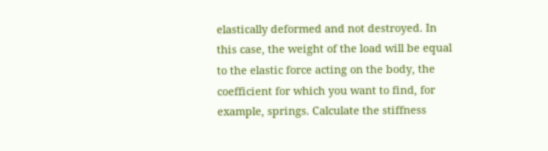elastically deformed and not destroyed. In this case, the weight of the load will be equal to the elastic force acting on the body, the coefficient for which you want to find, for example, springs. Calculate the stiffness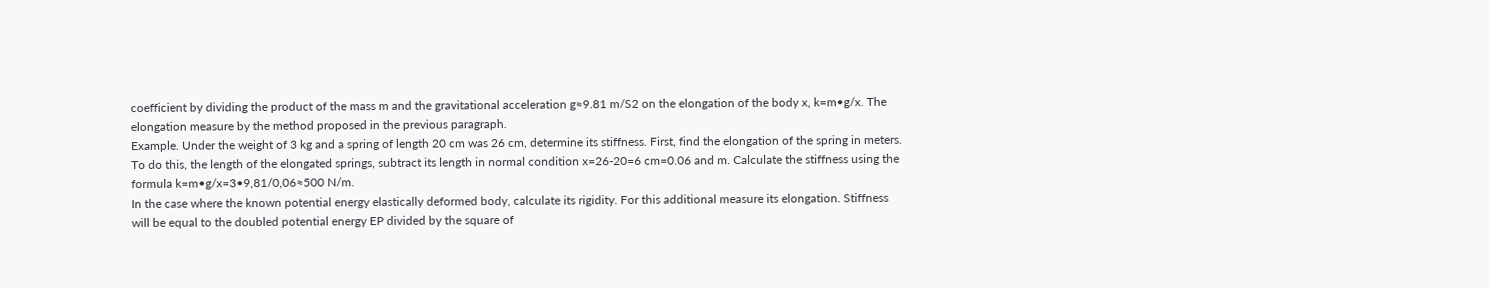coefficient by dividing the product of the mass m and the gravitational acceleration g≈9.81 m/S2 on the elongation of the body x, k=m•g/x. The elongation measure by the method proposed in the previous paragraph.
Example. Under the weight of 3 kg and a spring of length 20 cm was 26 cm, determine its stiffness. First, find the elongation of the spring in meters. To do this, the length of the elongated springs, subtract its length in normal condition x=26-20=6 cm=0.06 and m. Calculate the stiffness using the formula k=m•g/x=3•9,81/0,06≈500 N/m.
In the case where the known potential energy elastically deformed body, calculate its rigidity. For this additional measure its elongation. Stiffness will be equal to the doubled potential energy EP divided by the square of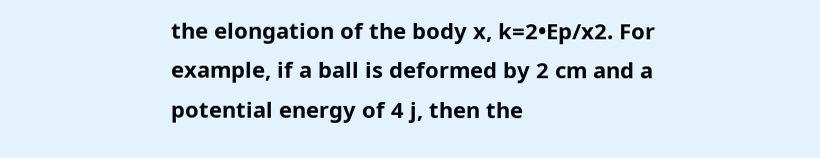the elongation of the body x, k=2•Ep/x2. For example, if a ball is deformed by 2 cm and a potential energy of 4 j, then the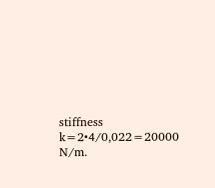stiffness k=2•4/0,022=20000 N/m.